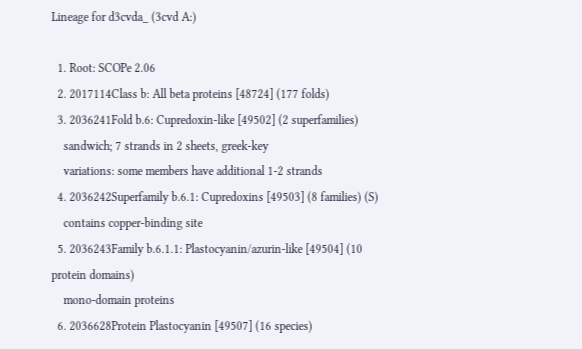Lineage for d3cvda_ (3cvd A:)

  1. Root: SCOPe 2.06
  2. 2017114Class b: All beta proteins [48724] (177 folds)
  3. 2036241Fold b.6: Cupredoxin-like [49502] (2 superfamilies)
    sandwich; 7 strands in 2 sheets, greek-key
    variations: some members have additional 1-2 strands
  4. 2036242Superfamily b.6.1: Cupredoxins [49503] (8 families) (S)
    contains copper-binding site
  5. 2036243Family b.6.1.1: Plastocyanin/azurin-like [49504] (10 protein domains)
    mono-domain proteins
  6. 2036628Protein Plastocyanin [49507] (16 species)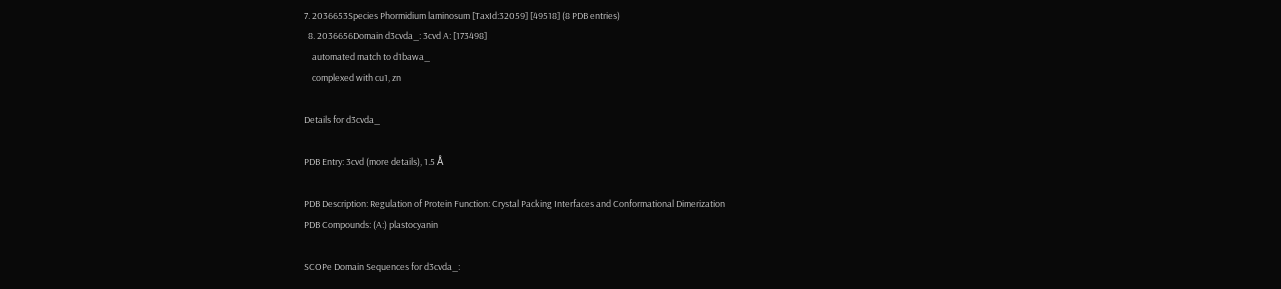7. 2036653Species Phormidium laminosum [TaxId:32059] [49518] (8 PDB entries)
  8. 2036656Domain d3cvda_: 3cvd A: [173498]
    automated match to d1bawa_
    complexed with cu1, zn

Details for d3cvda_

PDB Entry: 3cvd (more details), 1.5 Å

PDB Description: Regulation of Protein Function: Crystal Packing Interfaces and Conformational Dimerization
PDB Compounds: (A:) plastocyanin

SCOPe Domain Sequences for d3cvda_: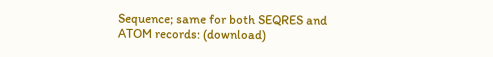Sequence; same for both SEQRES and ATOM records: (download)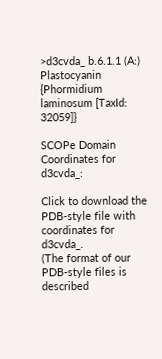>d3cvda_ b.6.1.1 (A:) Plastocyanin {Phormidium laminosum [TaxId: 32059]}

SCOPe Domain Coordinates for d3cvda_:

Click to download the PDB-style file with coordinates for d3cvda_.
(The format of our PDB-style files is described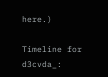here.)

Timeline for d3cvda_: